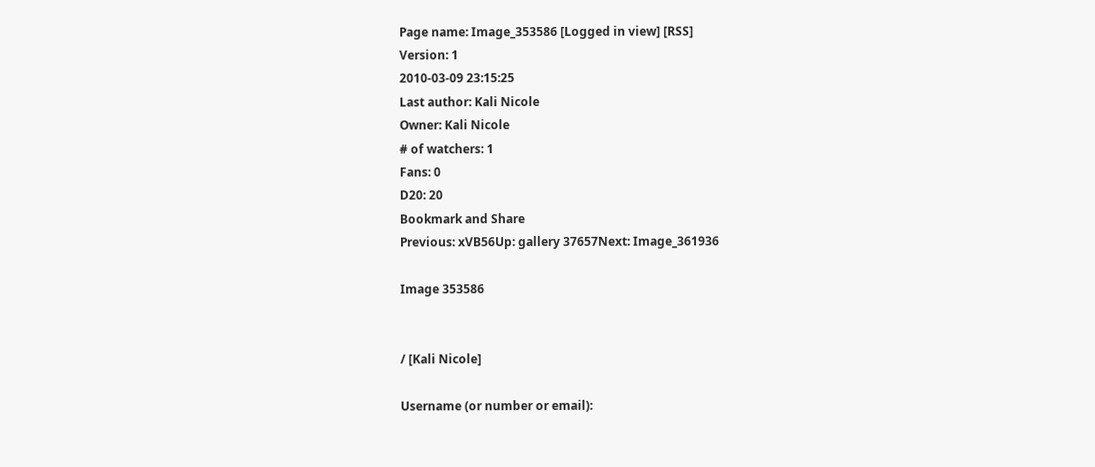Page name: Image_353586 [Logged in view] [RSS]
Version: 1
2010-03-09 23:15:25
Last author: Kali Nicole
Owner: Kali Nicole
# of watchers: 1
Fans: 0
D20: 20
Bookmark and Share
Previous: xVB56Up: gallery 37657Next: Image_361936

Image 353586


/ [Kali Nicole]

Username (or number or email):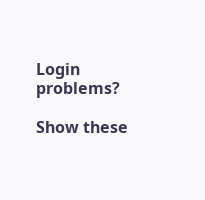Login problems?

Show these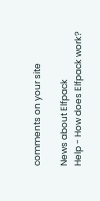comments on your site

News about Elfpack
Help - How does Elfpack work?